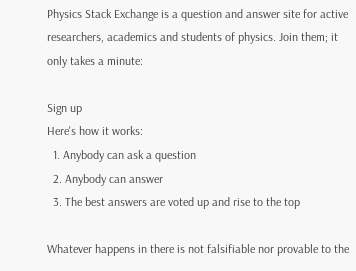Physics Stack Exchange is a question and answer site for active researchers, academics and students of physics. Join them; it only takes a minute:

Sign up
Here's how it works:
  1. Anybody can ask a question
  2. Anybody can answer
  3. The best answers are voted up and rise to the top

Whatever happens in there is not falsifiable nor provable to the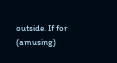outside. If for (amusing)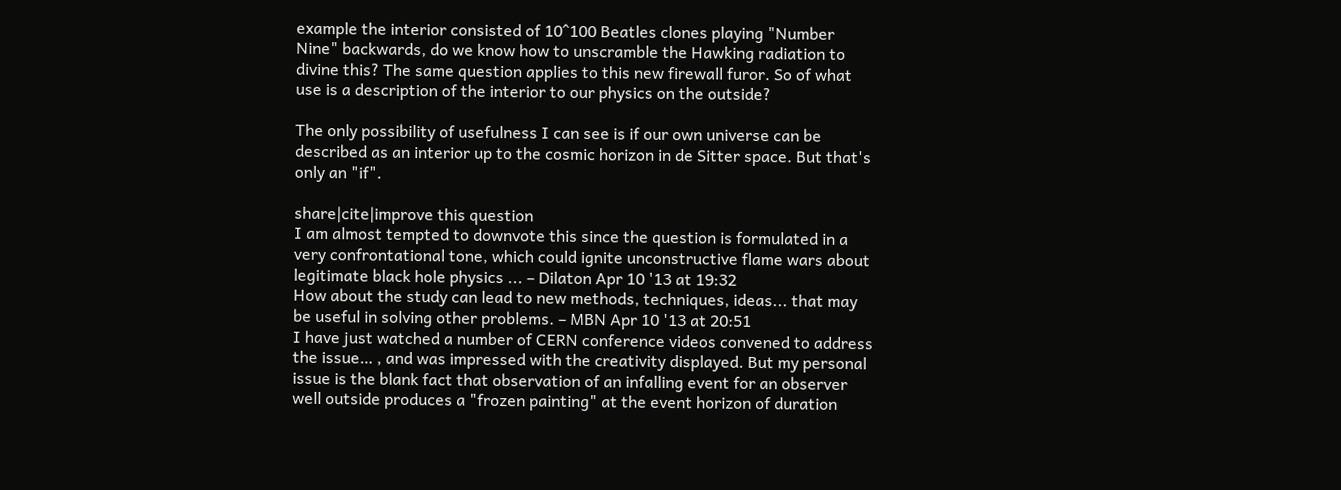example the interior consisted of 10^100 Beatles clones playing "Number Nine" backwards, do we know how to unscramble the Hawking radiation to divine this? The same question applies to this new firewall furor. So of what use is a description of the interior to our physics on the outside?

The only possibility of usefulness I can see is if our own universe can be described as an interior up to the cosmic horizon in de Sitter space. But that's only an "if".

share|cite|improve this question
I am almost tempted to downvote this since the question is formulated in a very confrontational tone, which could ignite unconstructive flame wars about legitimate black hole physics ... – Dilaton Apr 10 '13 at 19:32
How about the study can lead to new methods, techniques, ideas... that may be useful in solving other problems. – MBN Apr 10 '13 at 20:51
I have just watched a number of CERN conference videos convened to address the issue… , and was impressed with the creativity displayed. But my personal issue is the blank fact that observation of an infalling event for an observer well outside produces a "frozen painting" at the event horizon of duration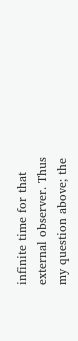infinite time for that external observer. Thus my question above; the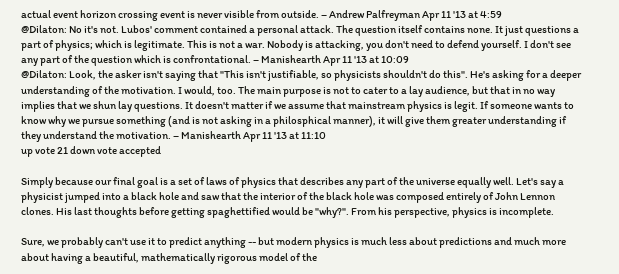actual event horizon crossing event is never visible from outside. – Andrew Palfreyman Apr 11 '13 at 4:59
@Dilaton: No it's not. Lubos' comment contained a personal attack. The question itself contains none. It just questions a part of physics; which is legitimate. This is not a war. Nobody is attacking, you don't need to defend yourself. I don't see any part of the question which is confrontational. – Manishearth Apr 11 '13 at 10:09
@Dilaton: Look, the asker isn't saying that "This isn't justifiable, so physicists shouldn't do this". He's asking for a deeper understanding of the motivation. I would, too. The main purpose is not to cater to a lay audience, but that in no way implies that we shun lay questions. It doesn't matter if we assume that mainstream physics is legit. If someone wants to know why we pursue something (and is not asking in a philosphical manner), it will give them greater understanding if they understand the motivation. – Manishearth Apr 11 '13 at 11:10
up vote 21 down vote accepted

Simply because our final goal is a set of laws of physics that describes any part of the universe equally well. Let's say a physicist jumped into a black hole and saw that the interior of the black hole was composed entirely of John Lennon clones. His last thoughts before getting spaghettified would be "why?". From his perspective, physics is incomplete.

Sure, we probably can't use it to predict anything -- but modern physics is much less about predictions and much more about having a beautiful, mathematically rigorous model of the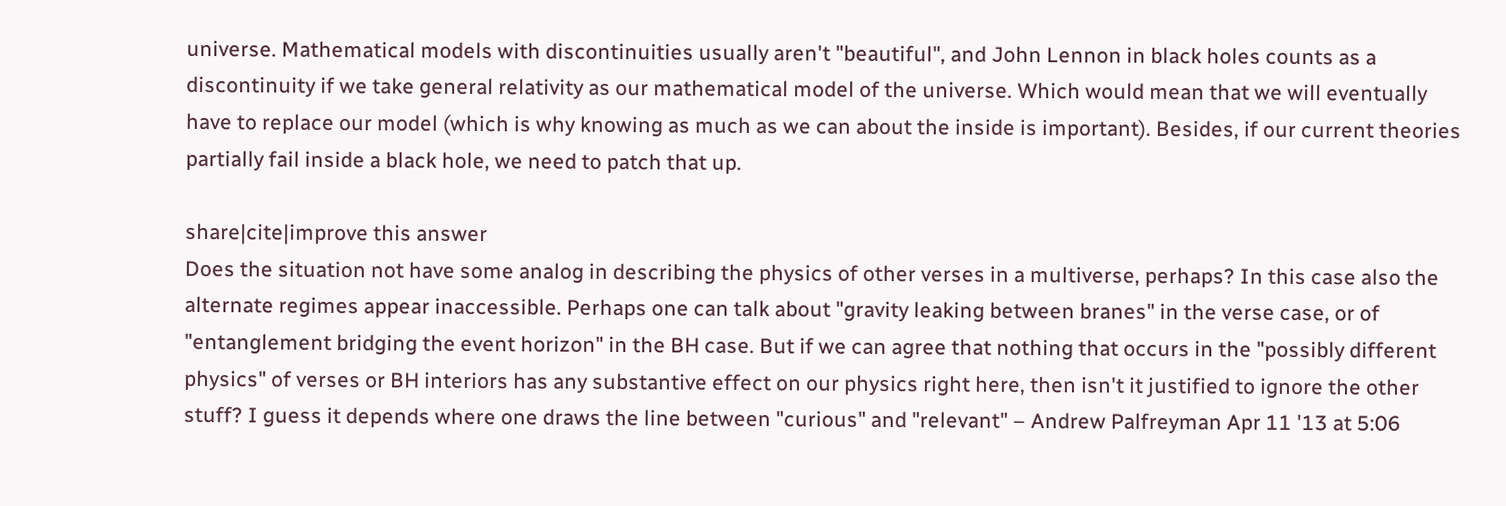universe. Mathematical models with discontinuities usually aren't "beautiful", and John Lennon in black holes counts as a discontinuity if we take general relativity as our mathematical model of the universe. Which would mean that we will eventually have to replace our model (which is why knowing as much as we can about the inside is important). Besides, if our current theories partially fail inside a black hole, we need to patch that up.

share|cite|improve this answer
Does the situation not have some analog in describing the physics of other verses in a multiverse, perhaps? In this case also the alternate regimes appear inaccessible. Perhaps one can talk about "gravity leaking between branes" in the verse case, or of "entanglement bridging the event horizon" in the BH case. But if we can agree that nothing that occurs in the "possibly different physics" of verses or BH interiors has any substantive effect on our physics right here, then isn't it justified to ignore the other stuff? I guess it depends where one draws the line between "curious" and "relevant" – Andrew Palfreyman Apr 11 '13 at 5:06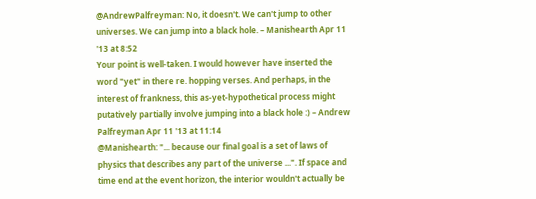@AndrewPalfreyman: No, it doesn't. We can't jump to other universes. We can jump into a black hole. – Manishearth Apr 11 '13 at 8:52
Your point is well-taken. I would however have inserted the word "yet" in there re. hopping verses. And perhaps, in the interest of frankness, this as-yet-hypothetical process might putatively partially involve jumping into a black hole :) – Andrew Palfreyman Apr 11 '13 at 11:14
@Manishearth: "... because our final goal is a set of laws of physics that describes any part of the universe ...". If space and time end at the event horizon, the interior wouldn't actually be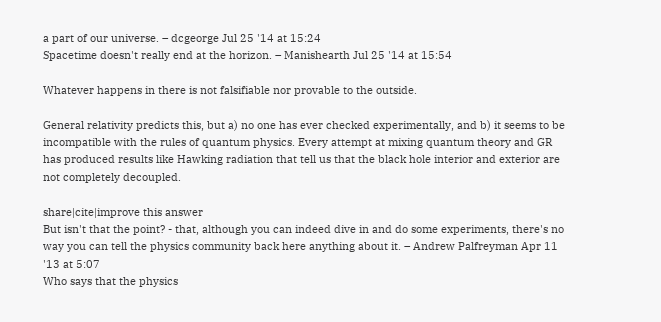a part of our universe. – dcgeorge Jul 25 '14 at 15:24
Spacetime doesn't really end at the horizon. – Manishearth Jul 25 '14 at 15:54

Whatever happens in there is not falsifiable nor provable to the outside.

General relativity predicts this, but a) no one has ever checked experimentally, and b) it seems to be incompatible with the rules of quantum physics. Every attempt at mixing quantum theory and GR has produced results like Hawking radiation that tell us that the black hole interior and exterior are not completely decoupled.

share|cite|improve this answer
But isn't that the point? - that, although you can indeed dive in and do some experiments, there's no way you can tell the physics community back here anything about it. – Andrew Palfreyman Apr 11 '13 at 5:07
Who says that the physics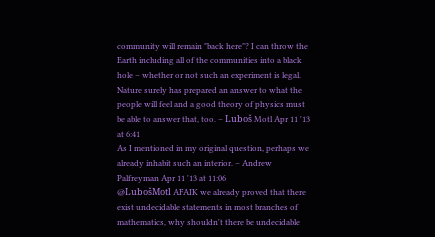community will remain "back here"? I can throw the Earth including all of the communities into a black hole – whether or not such an experiment is legal. Nature surely has prepared an answer to what the people will feel and a good theory of physics must be able to answer that, too. – Luboš Motl Apr 11 '13 at 6:41
As I mentioned in my original question, perhaps we already inhabit such an interior. – Andrew Palfreyman Apr 11 '13 at 11:06
@LubošMotl AFAIK we already proved that there exist undecidable statements in most branches of mathematics, why shouldn't there be undecidable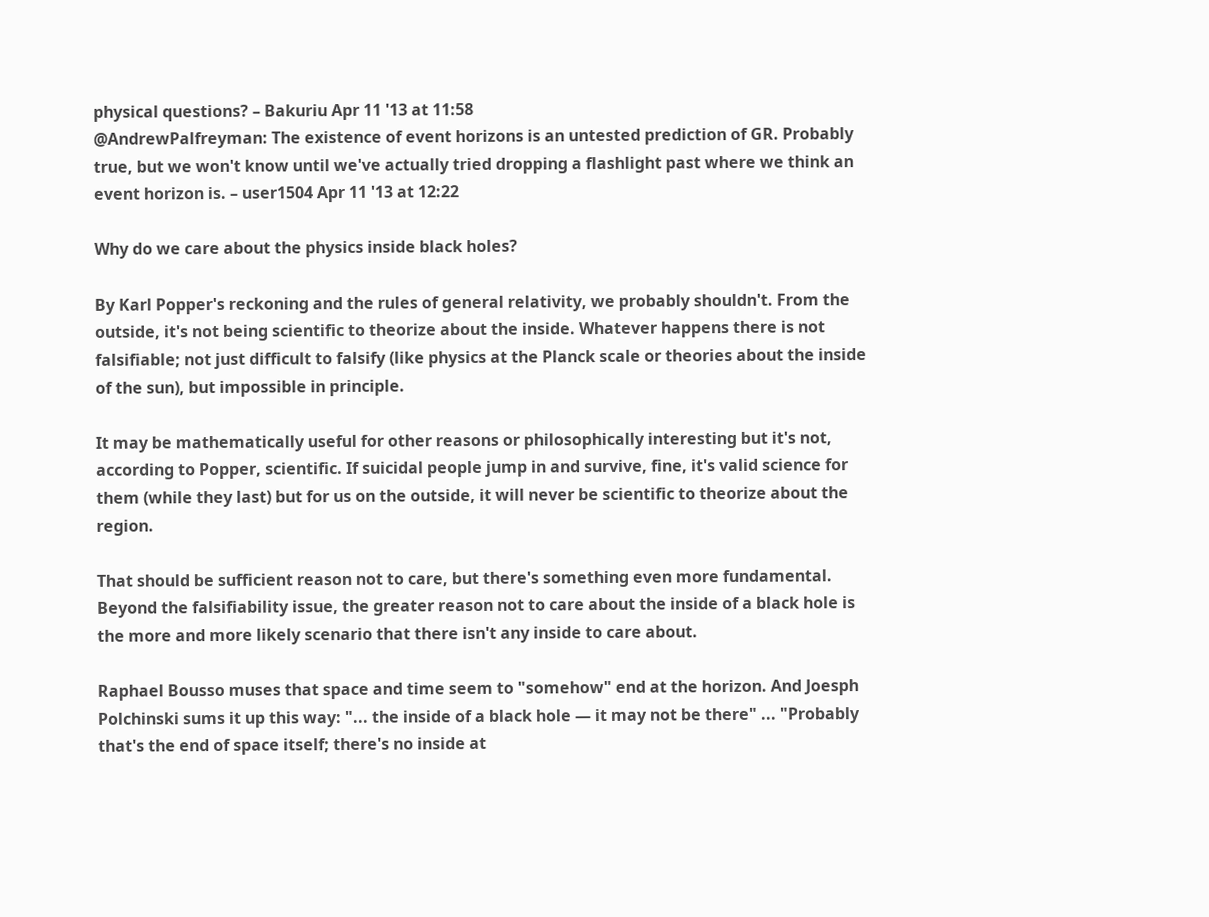physical questions? – Bakuriu Apr 11 '13 at 11:58
@AndrewPalfreyman: The existence of event horizons is an untested prediction of GR. Probably true, but we won't know until we've actually tried dropping a flashlight past where we think an event horizon is. – user1504 Apr 11 '13 at 12:22

Why do we care about the physics inside black holes?

By Karl Popper's reckoning and the rules of general relativity, we probably shouldn't. From the outside, it's not being scientific to theorize about the inside. Whatever happens there is not falsifiable; not just difficult to falsify (like physics at the Planck scale or theories about the inside of the sun), but impossible in principle.

It may be mathematically useful for other reasons or philosophically interesting but it's not, according to Popper, scientific. If suicidal people jump in and survive, fine, it's valid science for them (while they last) but for us on the outside, it will never be scientific to theorize about the region.

That should be sufficient reason not to care, but there's something even more fundamental. Beyond the falsifiability issue, the greater reason not to care about the inside of a black hole is the more and more likely scenario that there isn't any inside to care about.

Raphael Bousso muses that space and time seem to "somehow" end at the horizon. And Joesph Polchinski sums it up this way: "... the inside of a black hole — it may not be there" ... "Probably that's the end of space itself; there's no inside at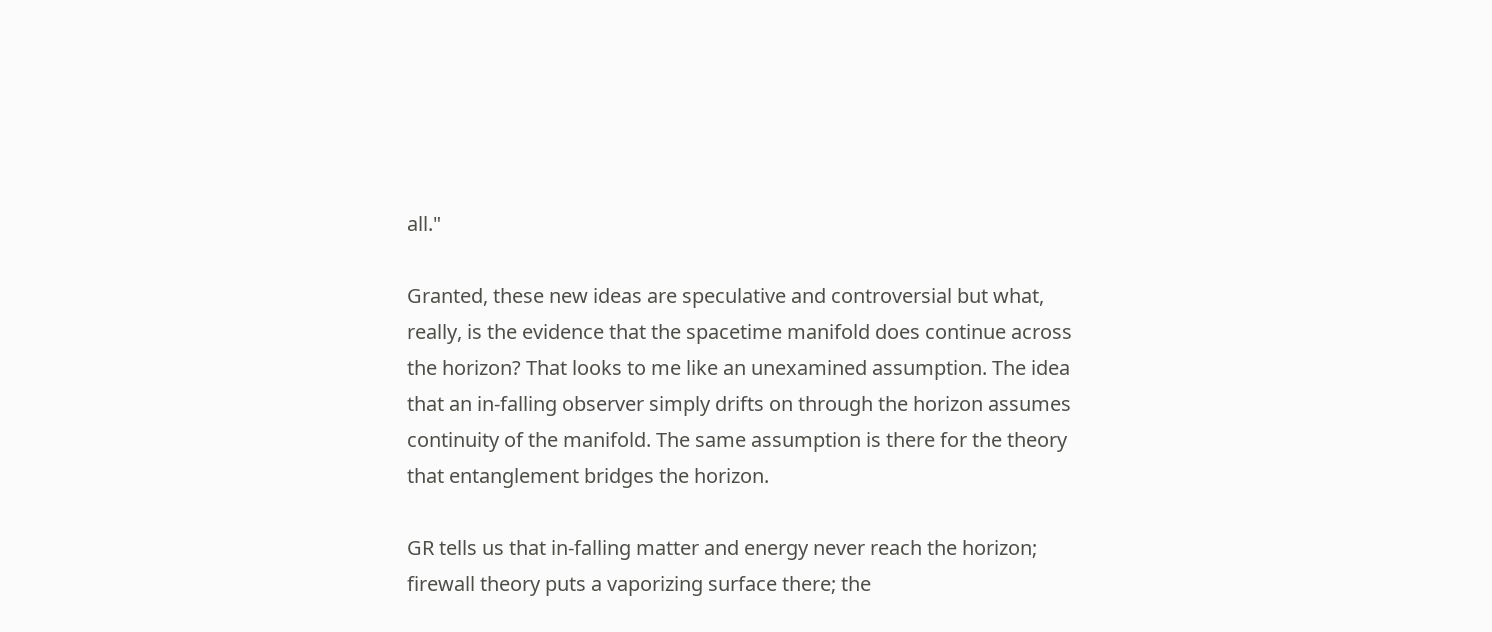all."

Granted, these new ideas are speculative and controversial but what, really, is the evidence that the spacetime manifold does continue across the horizon? That looks to me like an unexamined assumption. The idea that an in-falling observer simply drifts on through the horizon assumes continuity of the manifold. The same assumption is there for the theory that entanglement bridges the horizon.

GR tells us that in-falling matter and energy never reach the horizon; firewall theory puts a vaporizing surface there; the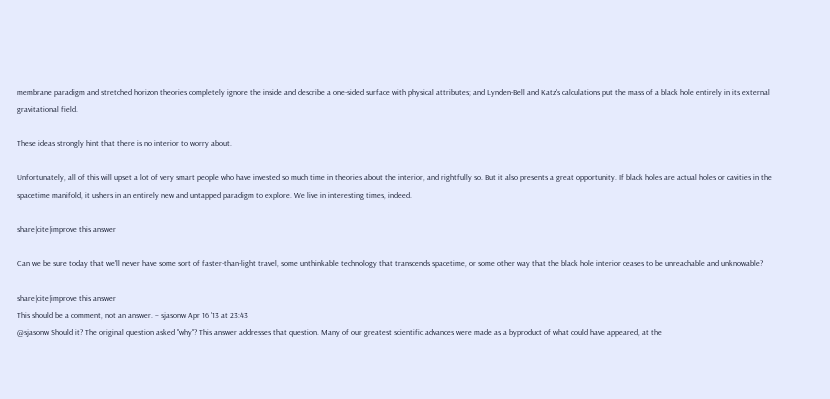membrane paradigm and stretched horizon theories completely ignore the inside and describe a one-sided surface with physical attributes; and Lynden-Bell and Katz's calculations put the mass of a black hole entirely in its external gravitational field.

These ideas strongly hint that there is no interior to worry about.

Unfortunately, all of this will upset a lot of very smart people who have invested so much time in theories about the interior, and rightfully so. But it also presents a great opportunity. If black holes are actual holes or cavities in the spacetime manifold, it ushers in an entirely new and untapped paradigm to explore. We live in interesting times, indeed.

share|cite|improve this answer

Can we be sure today that we'll never have some sort of faster-than-light travel, some unthinkable technology that transcends spacetime, or some other way that the black hole interior ceases to be unreachable and unknowable?

share|cite|improve this answer
This should be a comment, not an answer. – sjasonw Apr 16 '13 at 23:43
@sjasonw Should it? The original question asked "why"? This answer addresses that question. Many of our greatest scientific advances were made as a byproduct of what could have appeared, at the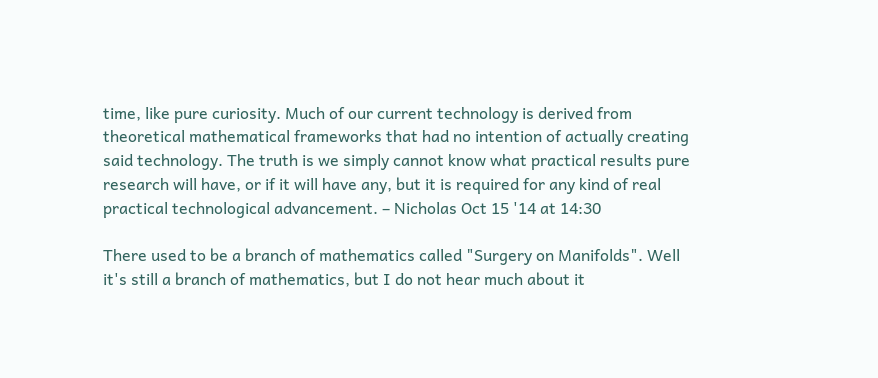time, like pure curiosity. Much of our current technology is derived from theoretical mathematical frameworks that had no intention of actually creating said technology. The truth is we simply cannot know what practical results pure research will have, or if it will have any, but it is required for any kind of real practical technological advancement. – Nicholas Oct 15 '14 at 14:30

There used to be a branch of mathematics called "Surgery on Manifolds". Well it's still a branch of mathematics, but I do not hear much about it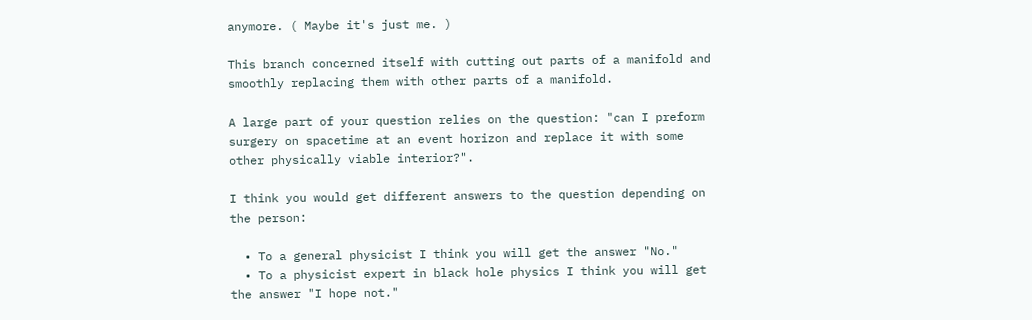anymore. ( Maybe it's just me. )

This branch concerned itself with cutting out parts of a manifold and smoothly replacing them with other parts of a manifold.

A large part of your question relies on the question: "can I preform surgery on spacetime at an event horizon and replace it with some other physically viable interior?".

I think you would get different answers to the question depending on the person:

  • To a general physicist I think you will get the answer "No."
  • To a physicist expert in black hole physics I think you will get the answer "I hope not."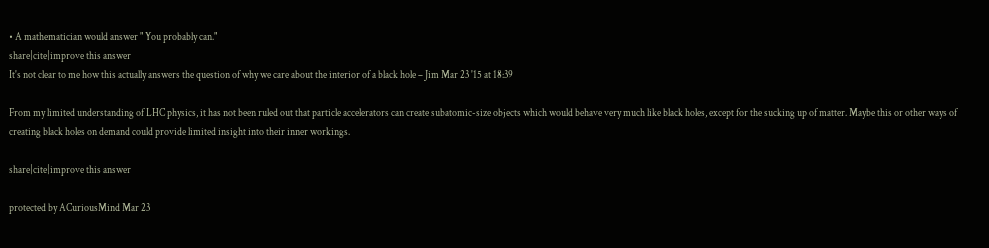• A mathematician would answer " You probably can."
share|cite|improve this answer
It's not clear to me how this actually answers the question of why we care about the interior of a black hole – Jim Mar 23 '15 at 18:39

From my limited understanding of LHC physics, it has not been ruled out that particle accelerators can create subatomic-size objects which would behave very much like black holes, except for the sucking up of matter. Maybe this or other ways of creating black holes on demand could provide limited insight into their inner workings.

share|cite|improve this answer

protected by ACuriousMind Mar 23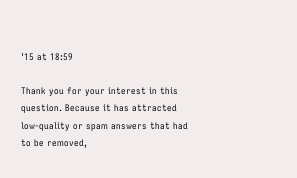'15 at 18:59

Thank you for your interest in this question. Because it has attracted low-quality or spam answers that had to be removed,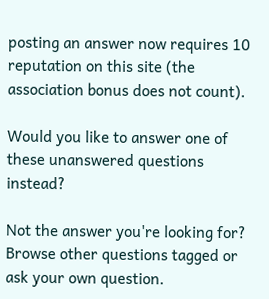posting an answer now requires 10 reputation on this site (the association bonus does not count).

Would you like to answer one of these unanswered questions instead?

Not the answer you're looking for? Browse other questions tagged or ask your own question.